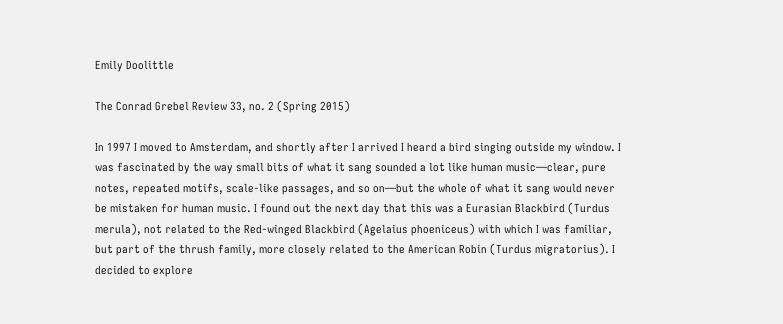Emily Doolittle

The Conrad Grebel Review 33, no. 2 (Spring 2015)

In 1997 I moved to Amsterdam, and shortly after I arrived I heard a bird singing outside my window. I was fascinated by the way small bits of what it sang sounded a lot like human music—clear, pure notes, repeated motifs, scale-like passages, and so on—but the whole of what it sang would never be mistaken for human music. I found out the next day that this was a Eurasian Blackbird (Turdus merula), not related to the Red-winged Blackbird (Agelaius phoeniceus) with which I was familiar, but part of the thrush family, more closely related to the American Robin (Turdus migratorius). I decided to explore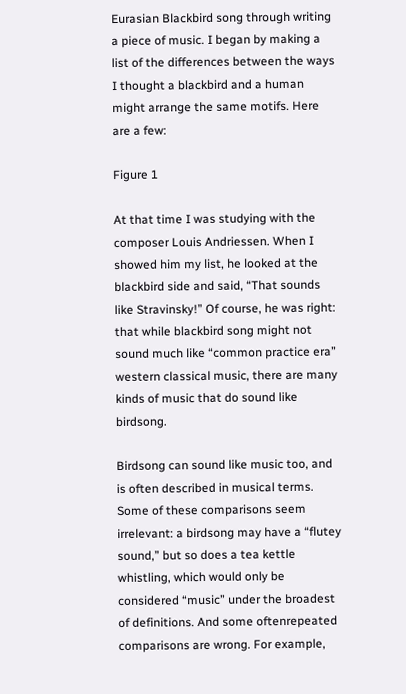Eurasian Blackbird song through writing a piece of music. I began by making a list of the differences between the ways I thought a blackbird and a human might arrange the same motifs. Here are a few:

Figure 1

At that time I was studying with the composer Louis Andriessen. When I showed him my list, he looked at the blackbird side and said, “That sounds like Stravinsky!” Of course, he was right: that while blackbird song might not sound much like “common practice era” western classical music, there are many kinds of music that do sound like birdsong.

Birdsong can sound like music too, and is often described in musical terms. Some of these comparisons seem irrelevant: a birdsong may have a “flutey sound,” but so does a tea kettle whistling, which would only be considered “music” under the broadest of definitions. And some oftenrepeated comparisons are wrong. For example,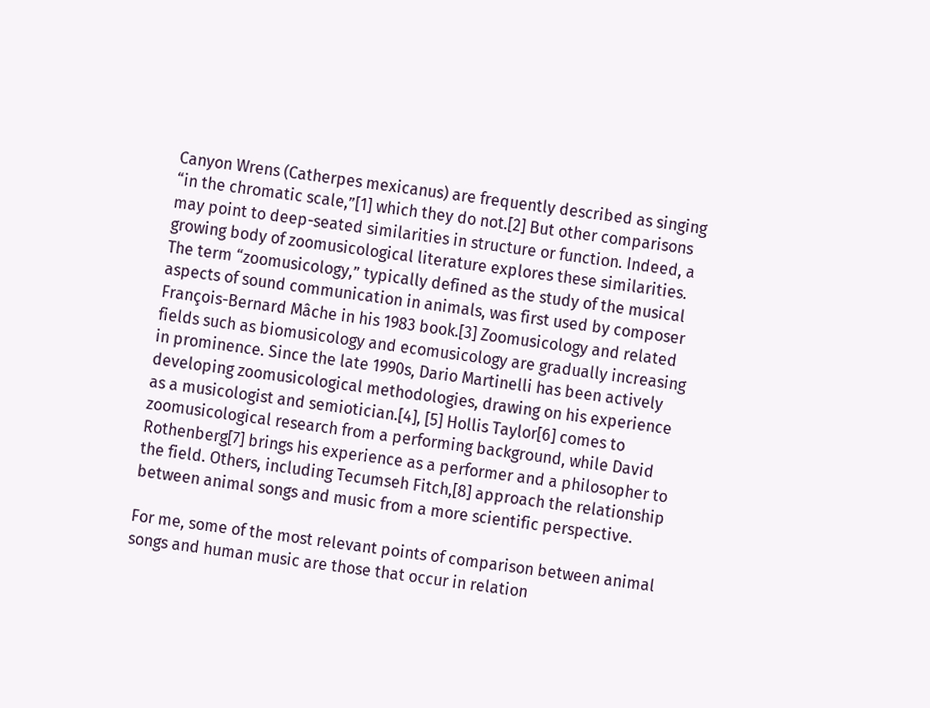Canyon Wrens (Catherpes mexicanus) are frequently described as singing “in the chromatic scale,”[1] which they do not.[2] But other comparisons may point to deep-seated similarities in structure or function. Indeed, a growing body of zoomusicological literature explores these similarities. The term “zoomusicology,” typically defined as the study of the musical aspects of sound communication in animals, was first used by composer François-Bernard Mâche in his 1983 book.[3] Zoomusicology and related fields such as biomusicology and ecomusicology are gradually increasing in prominence. Since the late 1990s, Dario Martinelli has been actively developing zoomusicological methodologies, drawing on his experience as a musicologist and semiotician.[4], [5] Hollis Taylor[6] comes to zoomusicological research from a performing background, while David Rothenberg[7] brings his experience as a performer and a philosopher to the field. Others, including Tecumseh Fitch,[8] approach the relationship between animal songs and music from a more scientific perspective.

For me, some of the most relevant points of comparison between animal songs and human music are those that occur in relation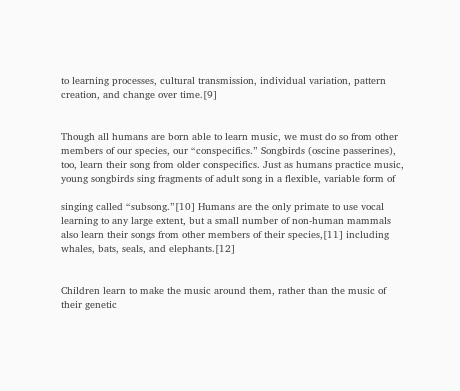to learning processes, cultural transmission, individual variation, pattern creation, and change over time.[9]


Though all humans are born able to learn music, we must do so from other members of our species, our “conspecifics.” Songbirds (oscine passerines), too, learn their song from older conspecifics. Just as humans practice music, young songbirds sing fragments of adult song in a flexible, variable form of

singing called “subsong.”[10] Humans are the only primate to use vocal learning to any large extent, but a small number of non-human mammals also learn their songs from other members of their species,[11] including whales, bats, seals, and elephants.[12]


Children learn to make the music around them, rather than the music of their genetic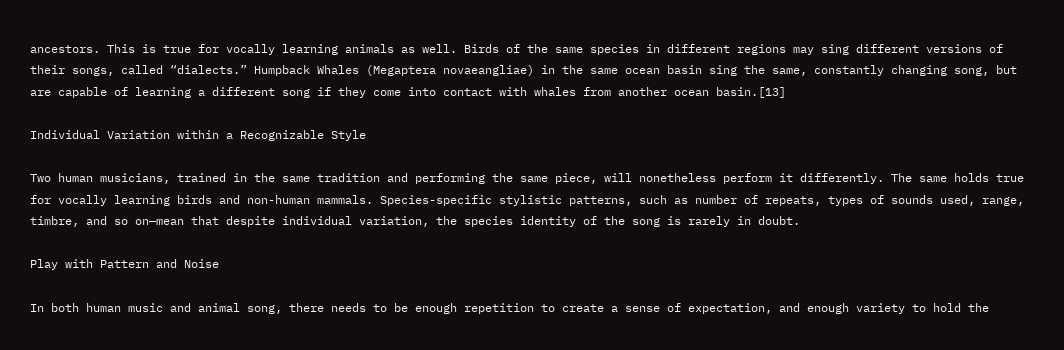ancestors. This is true for vocally learning animals as well. Birds of the same species in different regions may sing different versions of their songs, called “dialects.” Humpback Whales (Megaptera novaeangliae) in the same ocean basin sing the same, constantly changing song, but are capable of learning a different song if they come into contact with whales from another ocean basin.[13]

Individual Variation within a Recognizable Style

Two human musicians, trained in the same tradition and performing the same piece, will nonetheless perform it differently. The same holds true for vocally learning birds and non-human mammals. Species-specific stylistic patterns, such as number of repeats, types of sounds used, range, timbre, and so on—mean that despite individual variation, the species identity of the song is rarely in doubt.

Play with Pattern and Noise

In both human music and animal song, there needs to be enough repetition to create a sense of expectation, and enough variety to hold the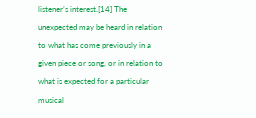listener’s interest.[14] The unexpected may be heard in relation to what has come previously in a given piece or song, or in relation to what is expected for a particular musical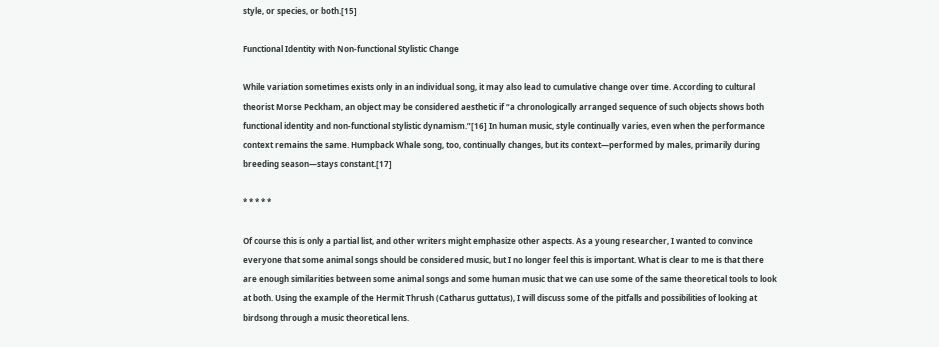style, or species, or both.[15]

Functional Identity with Non-functional Stylistic Change

While variation sometimes exists only in an individual song, it may also lead to cumulative change over time. According to cultural theorist Morse Peckham, an object may be considered aesthetic if “a chronologically arranged sequence of such objects shows both functional identity and non-functional stylistic dynamism.”[16] In human music, style continually varies, even when the performance context remains the same. Humpback Whale song, too, continually changes, but its context—performed by males, primarily during breeding season—stays constant.[17]

* * * * *

Of course this is only a partial list, and other writers might emphasize other aspects. As a young researcher, I wanted to convince everyone that some animal songs should be considered music, but I no longer feel this is important. What is clear to me is that there are enough similarities between some animal songs and some human music that we can use some of the same theoretical tools to look at both. Using the example of the Hermit Thrush (Catharus guttatus), I will discuss some of the pitfalls and possibilities of looking at birdsong through a music theoretical lens.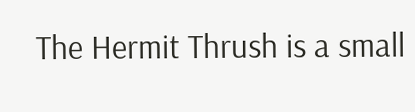The Hermit Thrush is a small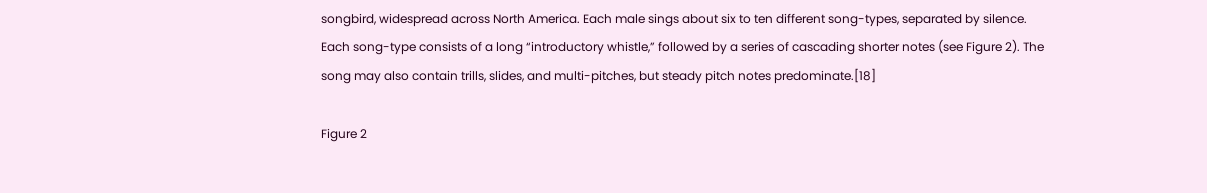songbird, widespread across North America. Each male sings about six to ten different song-types, separated by silence. Each song-type consists of a long “introductory whistle,” followed by a series of cascading shorter notes (see Figure 2). The song may also contain trills, slides, and multi-pitches, but steady pitch notes predominate.[18]

Figure 2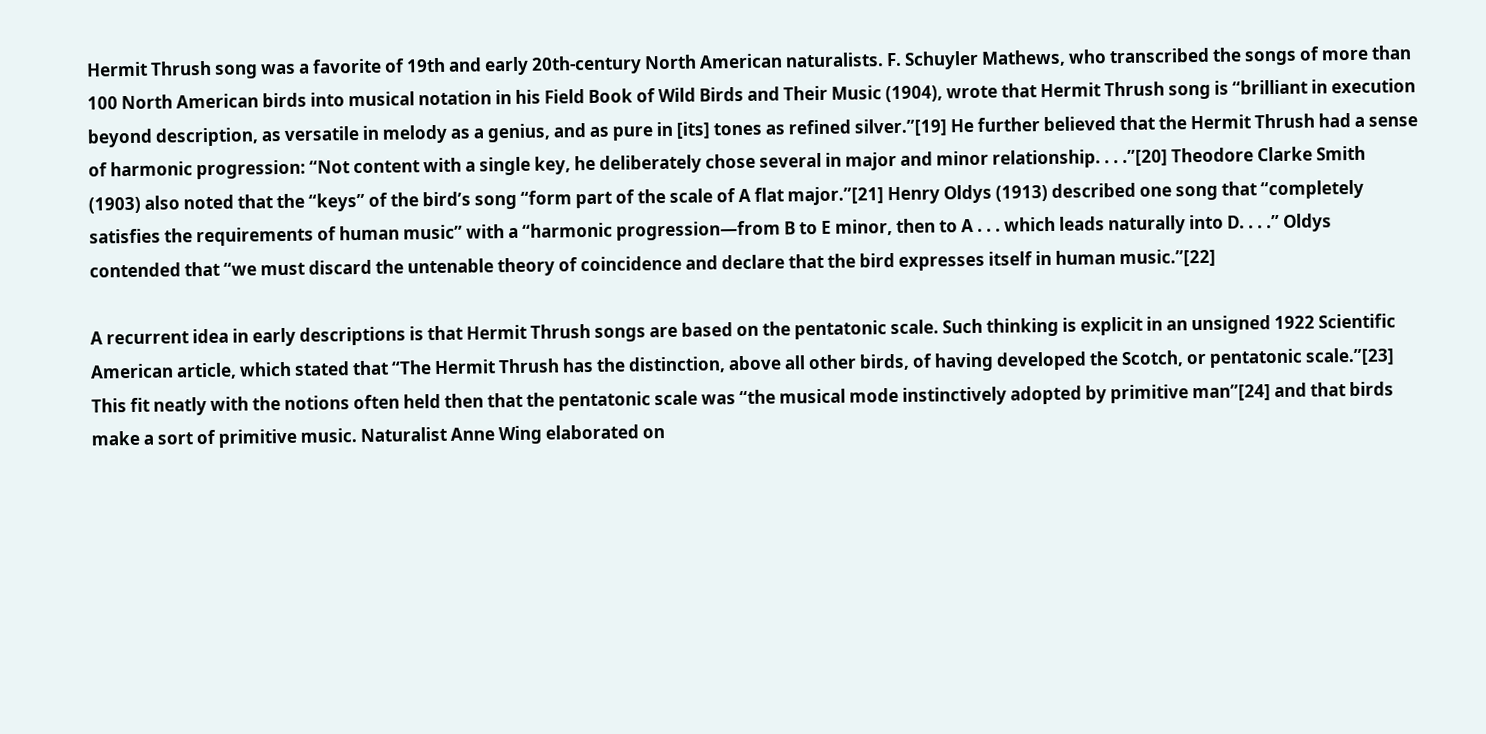Hermit Thrush song was a favorite of 19th and early 20th-century North American naturalists. F. Schuyler Mathews, who transcribed the songs of more than 100 North American birds into musical notation in his Field Book of Wild Birds and Their Music (1904), wrote that Hermit Thrush song is “brilliant in execution beyond description, as versatile in melody as a genius, and as pure in [its] tones as refined silver.”[19] He further believed that the Hermit Thrush had a sense of harmonic progression: “Not content with a single key, he deliberately chose several in major and minor relationship. . . .”[20] Theodore Clarke Smith (1903) also noted that the “keys” of the bird’s song “form part of the scale of A flat major.”[21] Henry Oldys (1913) described one song that “completely satisfies the requirements of human music” with a “harmonic progression—from B to E minor, then to A . . . which leads naturally into D. . . .” Oldys contended that “we must discard the untenable theory of coincidence and declare that the bird expresses itself in human music.”[22]

A recurrent idea in early descriptions is that Hermit Thrush songs are based on the pentatonic scale. Such thinking is explicit in an unsigned 1922 Scientific American article, which stated that “The Hermit Thrush has the distinction, above all other birds, of having developed the Scotch, or pentatonic scale.”[23] This fit neatly with the notions often held then that the pentatonic scale was “the musical mode instinctively adopted by primitive man”[24] and that birds make a sort of primitive music. Naturalist Anne Wing elaborated on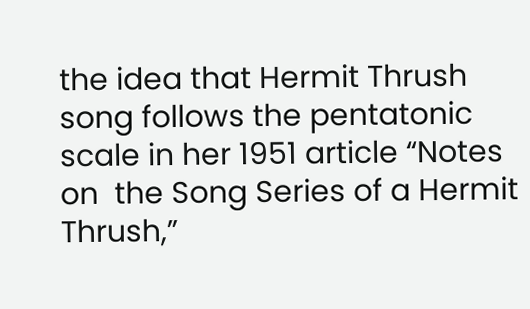the idea that Hermit Thrush song follows the pentatonic scale in her 1951 article “Notes on  the Song Series of a Hermit Thrush,”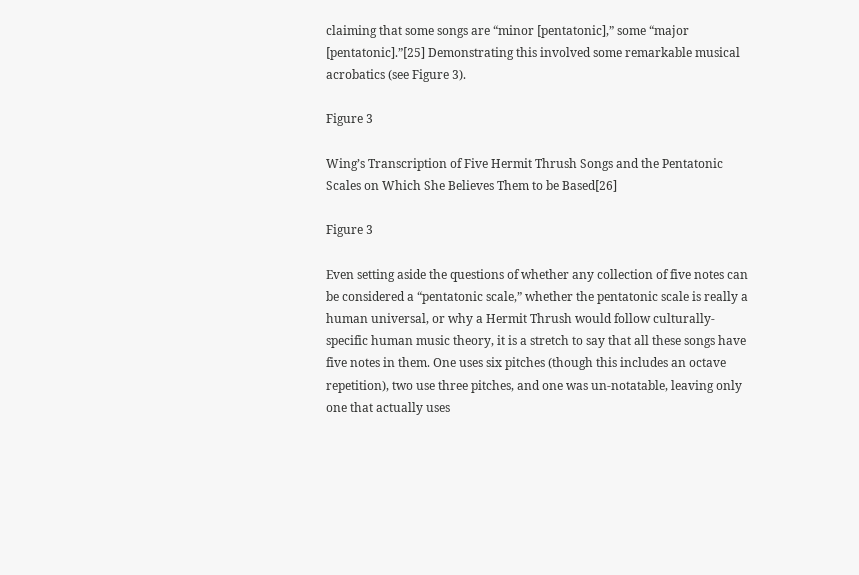claiming that some songs are “minor [pentatonic],” some “major [pentatonic].”[25] Demonstrating this involved some remarkable musical acrobatics (see Figure 3).

Figure 3

Wing’s Transcription of Five Hermit Thrush Songs and the Pentatonic Scales on Which She Believes Them to be Based[26]

Figure 3

Even setting aside the questions of whether any collection of five notes can be considered a “pentatonic scale,” whether the pentatonic scale is really a human universal, or why a Hermit Thrush would follow culturally-specific human music theory, it is a stretch to say that all these songs have five notes in them. One uses six pitches (though this includes an octave repetition), two use three pitches, and one was un-notatable, leaving only one that actually uses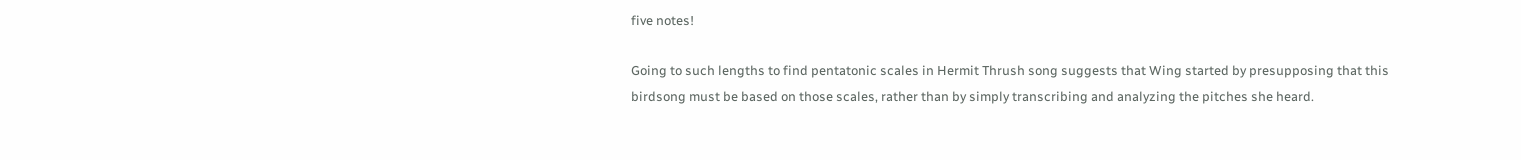five notes!

Going to such lengths to find pentatonic scales in Hermit Thrush song suggests that Wing started by presupposing that this birdsong must be based on those scales, rather than by simply transcribing and analyzing the pitches she heard.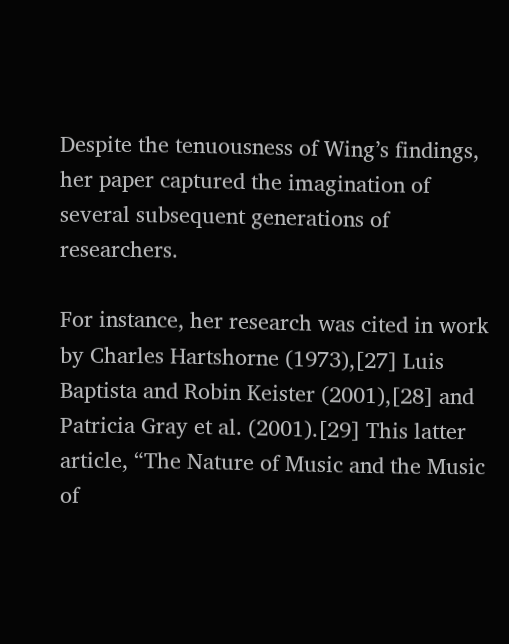Despite the tenuousness of Wing’s findings, her paper captured the imagination of several subsequent generations of researchers.

For instance, her research was cited in work by Charles Hartshorne (1973),[27] Luis Baptista and Robin Keister (2001),[28] and Patricia Gray et al. (2001).[29] This latter article, “The Nature of Music and the Music of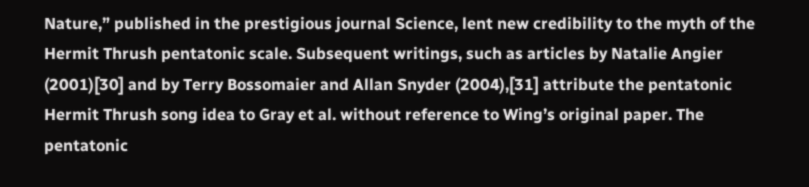Nature,” published in the prestigious journal Science, lent new credibility to the myth of the Hermit Thrush pentatonic scale. Subsequent writings, such as articles by Natalie Angier (2001)[30] and by Terry Bossomaier and Allan Snyder (2004),[31] attribute the pentatonic Hermit Thrush song idea to Gray et al. without reference to Wing’s original paper. The pentatonic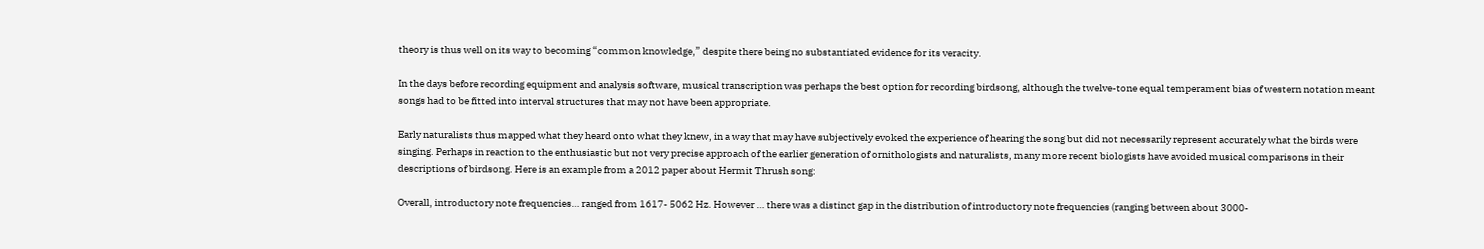theory is thus well on its way to becoming “common knowledge,” despite there being no substantiated evidence for its veracity.

In the days before recording equipment and analysis software, musical transcription was perhaps the best option for recording birdsong, although the twelve-tone equal temperament bias of western notation meant songs had to be fitted into interval structures that may not have been appropriate.

Early naturalists thus mapped what they heard onto what they knew, in a way that may have subjectively evoked the experience of hearing the song but did not necessarily represent accurately what the birds were singing. Perhaps in reaction to the enthusiastic but not very precise approach of the earlier generation of ornithologists and naturalists, many more recent biologists have avoided musical comparisons in their descriptions of birdsong. Here is an example from a 2012 paper about Hermit Thrush song:

Overall, introductory note frequencies… ranged from 1617- 5062 Hz. However … there was a distinct gap in the distribution of introductory note frequencies (ranging between about 3000-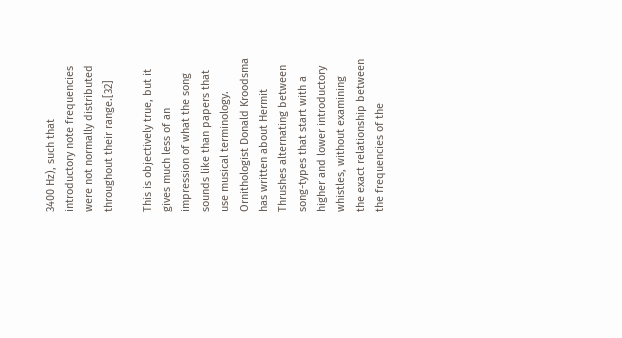3400 Hz), such that introductory note frequencies were not normally distributed throughout their range.[32]

This is objectively true, but it gives much less of an impression of what the song sounds like than papers that use musical terminology. Ornithologist Donald Kroodsma has written about Hermit Thrushes alternating between song-types that start with a higher and lower introductory whistles, without examining the exact relationship between the frequencies of the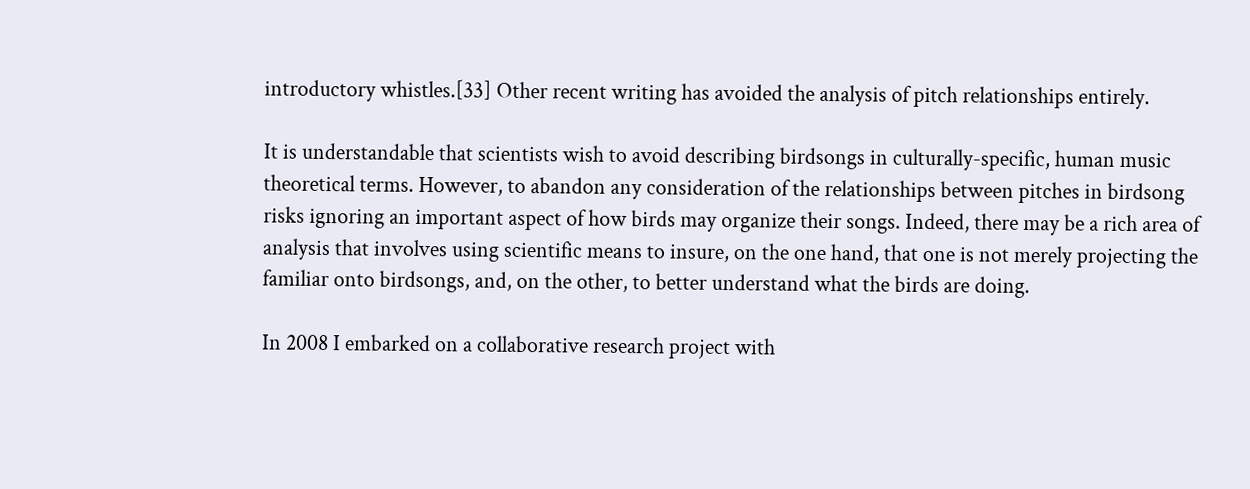introductory whistles.[33] Other recent writing has avoided the analysis of pitch relationships entirely.

It is understandable that scientists wish to avoid describing birdsongs in culturally-specific, human music theoretical terms. However, to abandon any consideration of the relationships between pitches in birdsong risks ignoring an important aspect of how birds may organize their songs. Indeed, there may be a rich area of analysis that involves using scientific means to insure, on the one hand, that one is not merely projecting the familiar onto birdsongs, and, on the other, to better understand what the birds are doing.

In 2008 I embarked on a collaborative research project with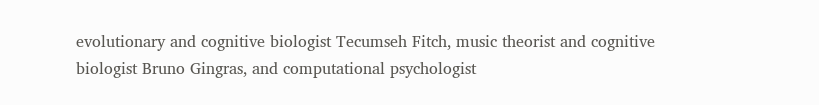evolutionary and cognitive biologist Tecumseh Fitch, music theorist and cognitive biologist Bruno Gingras, and computational psychologist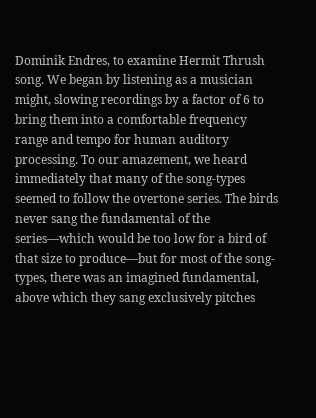Dominik Endres, to examine Hermit Thrush song. We began by listening as a musician might, slowing recordings by a factor of 6 to bring them into a comfortable frequency range and tempo for human auditory processing. To our amazement, we heard immediately that many of the song-types seemed to follow the overtone series. The birds never sang the fundamental of the series—which would be too low for a bird of that size to produce—but for most of the song-types, there was an imagined fundamental, above which they sang exclusively pitches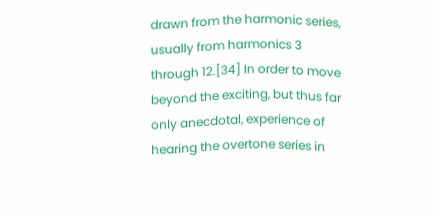drawn from the harmonic series, usually from harmonics 3 through 12.[34] In order to move beyond the exciting, but thus far only anecdotal, experience of hearing the overtone series in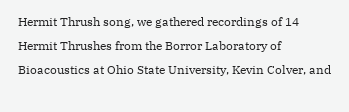Hermit Thrush song, we gathered recordings of 14 Hermit Thrushes from the Borror Laboratory of Bioacoustics at Ohio State University, Kevin Colver, and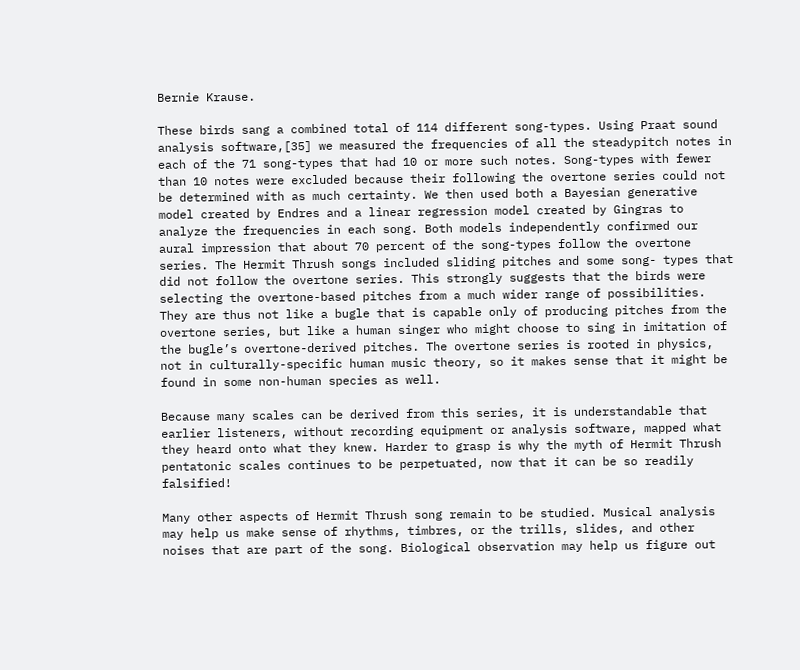Bernie Krause.

These birds sang a combined total of 114 different song-types. Using Praat sound analysis software,[35] we measured the frequencies of all the steadypitch notes in each of the 71 song-types that had 10 or more such notes. Song-types with fewer than 10 notes were excluded because their following the overtone series could not be determined with as much certainty. We then used both a Bayesian generative model created by Endres and a linear regression model created by Gingras to analyze the frequencies in each song. Both models independently confirmed our aural impression that about 70 percent of the song-types follow the overtone series. The Hermit Thrush songs included sliding pitches and some song- types that did not follow the overtone series. This strongly suggests that the birds were selecting the overtone-based pitches from a much wider range of possibilities. They are thus not like a bugle that is capable only of producing pitches from the overtone series, but like a human singer who might choose to sing in imitation of the bugle’s overtone-derived pitches. The overtone series is rooted in physics, not in culturally-specific human music theory, so it makes sense that it might be found in some non-human species as well.

Because many scales can be derived from this series, it is understandable that earlier listeners, without recording equipment or analysis software, mapped what they heard onto what they knew. Harder to grasp is why the myth of Hermit Thrush pentatonic scales continues to be perpetuated, now that it can be so readily falsified!

Many other aspects of Hermit Thrush song remain to be studied. Musical analysis may help us make sense of rhythms, timbres, or the trills, slides, and other noises that are part of the song. Biological observation may help us figure out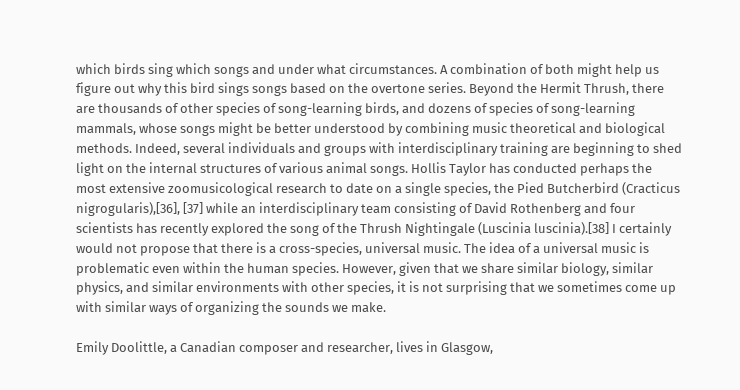which birds sing which songs and under what circumstances. A combination of both might help us figure out why this bird sings songs based on the overtone series. Beyond the Hermit Thrush, there are thousands of other species of song-learning birds, and dozens of species of song-learning mammals, whose songs might be better understood by combining music theoretical and biological methods. Indeed, several individuals and groups with interdisciplinary training are beginning to shed light on the internal structures of various animal songs. Hollis Taylor has conducted perhaps the most extensive zoomusicological research to date on a single species, the Pied Butcherbird (Cracticus nigrogularis),[36], [37] while an interdisciplinary team consisting of David Rothenberg and four scientists has recently explored the song of the Thrush Nightingale (Luscinia luscinia).[38] I certainly would not propose that there is a cross-species, universal music. The idea of a universal music is problematic even within the human species. However, given that we share similar biology, similar physics, and similar environments with other species, it is not surprising that we sometimes come up with similar ways of organizing the sounds we make.

Emily Doolittle, a Canadian composer and researcher, lives in Glasgow,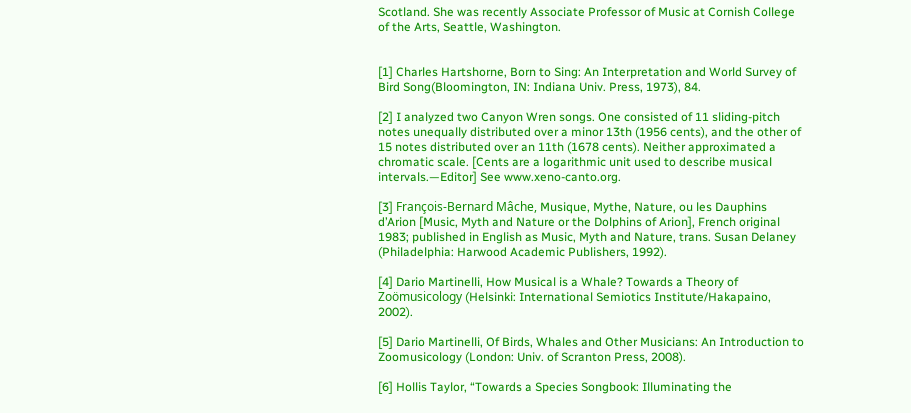Scotland. She was recently Associate Professor of Music at Cornish College of the Arts, Seattle, Washington.


[1] Charles Hartshorne, Born to Sing: An Interpretation and World Survey of Bird Song(Bloomington, IN: Indiana Univ. Press, 1973), 84.

[2] I analyzed two Canyon Wren songs. One consisted of 11 sliding-pitch notes unequally distributed over a minor 13th (1956 cents), and the other of 15 notes distributed over an 11th (1678 cents). Neither approximated a chromatic scale. [Cents are a logarithmic unit used to describe musical intervals.—Editor] See www.xeno-canto.org.

[3] François-Bernard Mâche, Musique, Mythe, Nature, ou les Dauphins d’Arion [Music, Myth and Nature or the Dolphins of Arion], French original 1983; published in English as Music, Myth and Nature, trans. Susan Delaney (Philadelphia: Harwood Academic Publishers, 1992).

[4] Dario Martinelli, How Musical is a Whale? Towards a Theory of Zoömusicology (Helsinki: International Semiotics Institute/Hakapaino, 2002).

[5] Dario Martinelli, Of Birds, Whales and Other Musicians: An Introduction to Zoomusicology (London: Univ. of Scranton Press, 2008).

[6] Hollis Taylor, “Towards a Species Songbook: Illuminating the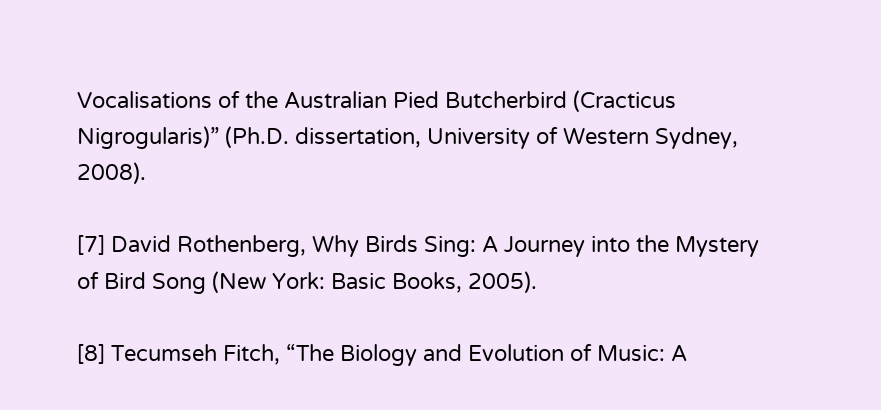Vocalisations of the Australian Pied Butcherbird (Cracticus Nigrogularis)” (Ph.D. dissertation, University of Western Sydney, 2008).

[7] David Rothenberg, Why Birds Sing: A Journey into the Mystery of Bird Song (New York: Basic Books, 2005).

[8] Tecumseh Fitch, “The Biology and Evolution of Music: A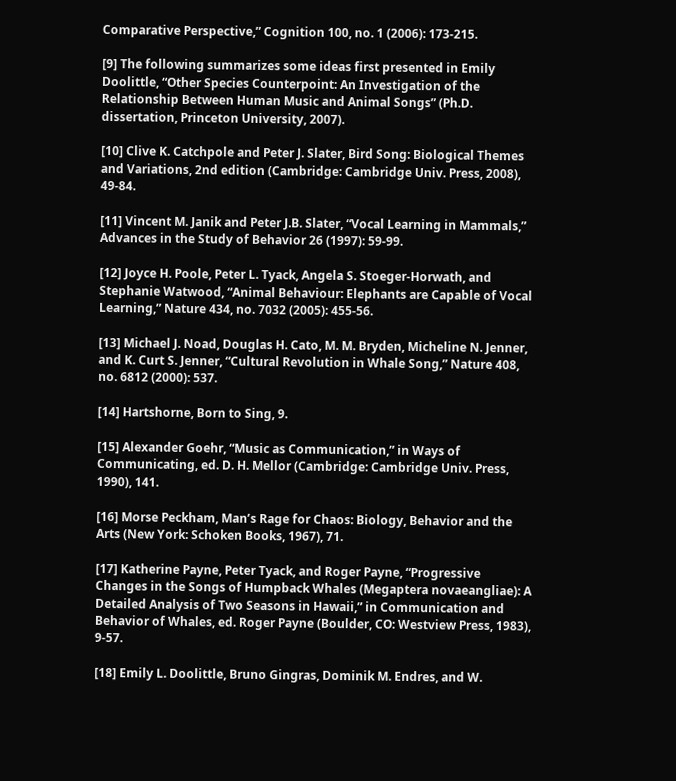Comparative Perspective,” Cognition 100, no. 1 (2006): 173-215.

[9] The following summarizes some ideas first presented in Emily Doolittle, “Other Species Counterpoint: An Investigation of the Relationship Between Human Music and Animal Songs” (Ph.D. dissertation, Princeton University, 2007).

[10] Clive K. Catchpole and Peter J. Slater, Bird Song: Biological Themes and Variations, 2nd edition (Cambridge: Cambridge Univ. Press, 2008), 49-84.

[11] Vincent M. Janik and Peter J.B. Slater, “Vocal Learning in Mammals,” Advances in the Study of Behavior 26 (1997): 59-99.

[12] Joyce H. Poole, Peter L. Tyack, Angela S. Stoeger-Horwath, and Stephanie Watwood, “Animal Behaviour: Elephants are Capable of Vocal Learning,” Nature 434, no. 7032 (2005): 455-56.

[13] Michael J. Noad, Douglas H. Cato, M. M. Bryden, Micheline N. Jenner, and K. Curt S. Jenner, “Cultural Revolution in Whale Song,” Nature 408, no. 6812 (2000): 537.

[14] Hartshorne, Born to Sing, 9.

[15] Alexander Goehr, “Music as Communication,” in Ways of Communicating, ed. D. H. Mellor (Cambridge: Cambridge Univ. Press, 1990), 141.

[16] Morse Peckham, Man’s Rage for Chaos: Biology, Behavior and the Arts (New York: Schoken Books, 1967), 71.

[17] Katherine Payne, Peter Tyack, and Roger Payne, “Progressive Changes in the Songs of Humpback Whales (Megaptera novaeangliae): A Detailed Analysis of Two Seasons in Hawaii,” in Communication and Behavior of Whales, ed. Roger Payne (Boulder, CO: Westview Press, 1983), 9-57.

[18] Emily L. Doolittle, Bruno Gingras, Dominik M. Endres, and W.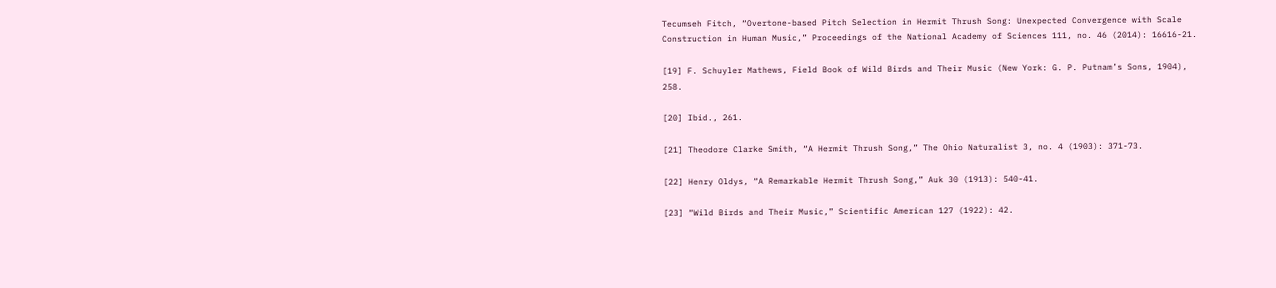Tecumseh Fitch, “Overtone-based Pitch Selection in Hermit Thrush Song: Unexpected Convergence with Scale Construction in Human Music,” Proceedings of the National Academy of Sciences 111, no. 46 (2014): 16616-21.

[19] F. Schuyler Mathews, Field Book of Wild Birds and Their Music (New York: G. P. Putnam’s Sons, 1904), 258.

[20] Ibid., 261.

[21] Theodore Clarke Smith, “A Hermit Thrush Song,” The Ohio Naturalist 3, no. 4 (1903): 371-73.

[22] Henry Oldys, “A Remarkable Hermit Thrush Song,” Auk 30 (1913): 540-41.

[23] “Wild Birds and Their Music,” Scientific American 127 (1922): 42.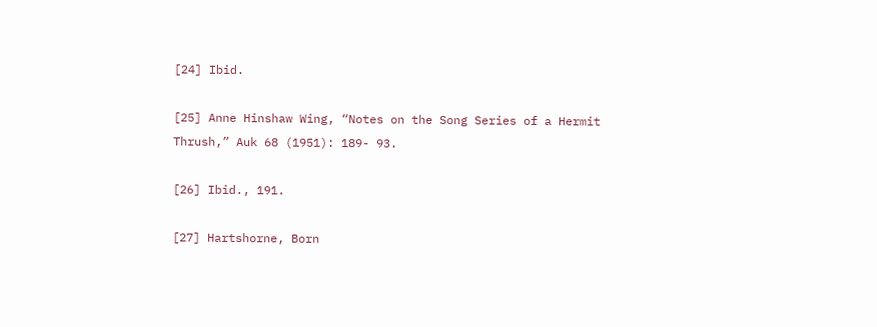[24] Ibid.

[25] Anne Hinshaw Wing, “Notes on the Song Series of a Hermit Thrush,” Auk 68 (1951): 189- 93.

[26] Ibid., 191.

[27] Hartshorne, Born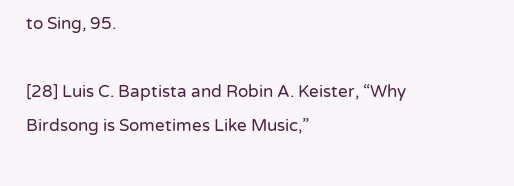to Sing, 95.

[28] Luis C. Baptista and Robin A. Keister, “Why Birdsong is Sometimes Like Music,”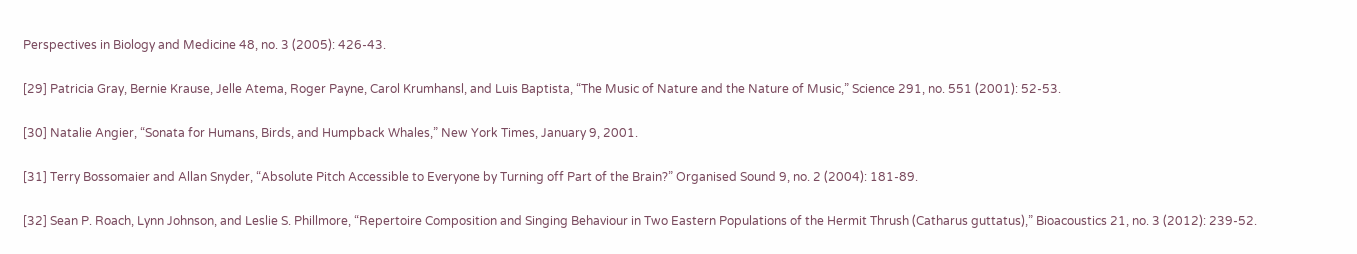Perspectives in Biology and Medicine 48, no. 3 (2005): 426-43.

[29] Patricia Gray, Bernie Krause, Jelle Atema, Roger Payne, Carol Krumhansl, and Luis Baptista, “The Music of Nature and the Nature of Music,” Science 291, no. 551 (2001): 52-53.

[30] Natalie Angier, “Sonata for Humans, Birds, and Humpback Whales,” New York Times, January 9, 2001.

[31] Terry Bossomaier and Allan Snyder, “Absolute Pitch Accessible to Everyone by Turning off Part of the Brain?” Organised Sound 9, no. 2 (2004): 181-89.

[32] Sean P. Roach, Lynn Johnson, and Leslie S. Phillmore, “Repertoire Composition and Singing Behaviour in Two Eastern Populations of the Hermit Thrush (Catharus guttatus),” Bioacoustics 21, no. 3 (2012): 239-52.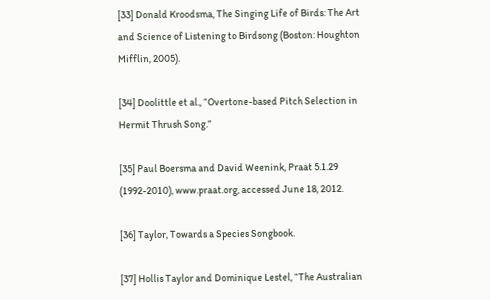[33] Donald Kroodsma, The Singing Life of Birds: The Art and Science of Listening to Birdsong (Boston: Houghton Mifflin, 2005).

[34] Doolittle et al., “Overtone-based Pitch Selection in Hermit Thrush Song.”

[35] Paul Boersma and David Weenink, Praat 5.1.29 (1992-2010), www.praat.org, accessed June 18, 2012.

[36] Taylor, Towards a Species Songbook.

[37] Hollis Taylor and Dominique Lestel, “The Australian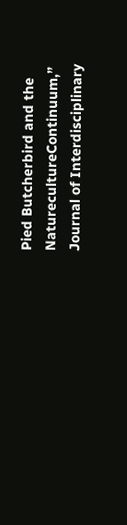Pied Butcherbird and the NaturecultureContinuum,” Journal of Interdisciplinary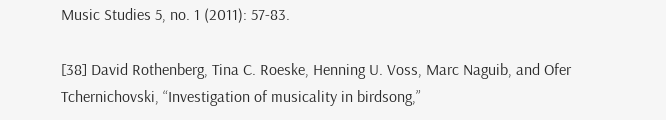Music Studies 5, no. 1 (2011): 57-83.

[38] David Rothenberg, Tina C. Roeske, Henning U. Voss, Marc Naguib, and Ofer Tchernichovski, “Investigation of musicality in birdsong,”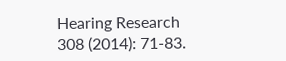Hearing Research 308 (2014): 71-83.